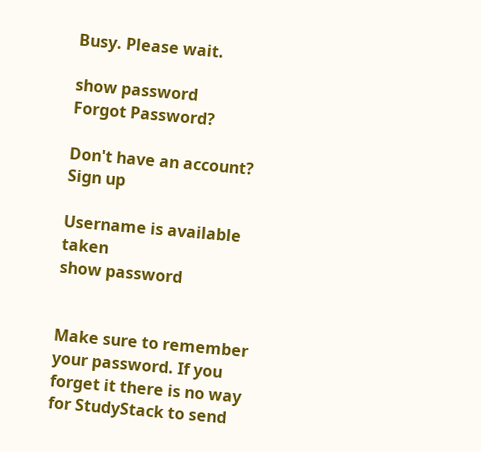Busy. Please wait.

show password
Forgot Password?

Don't have an account?  Sign up

Username is available taken
show password


Make sure to remember your password. If you forget it there is no way for StudyStack to send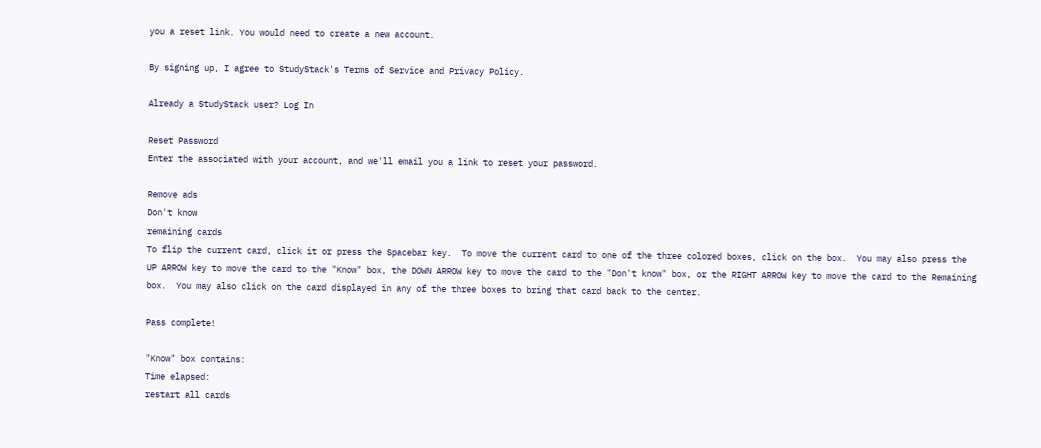you a reset link. You would need to create a new account.

By signing up, I agree to StudyStack's Terms of Service and Privacy Policy.

Already a StudyStack user? Log In

Reset Password
Enter the associated with your account, and we'll email you a link to reset your password.

Remove ads
Don't know
remaining cards
To flip the current card, click it or press the Spacebar key.  To move the current card to one of the three colored boxes, click on the box.  You may also press the UP ARROW key to move the card to the "Know" box, the DOWN ARROW key to move the card to the "Don't know" box, or the RIGHT ARROW key to move the card to the Remaining box.  You may also click on the card displayed in any of the three boxes to bring that card back to the center.

Pass complete!

"Know" box contains:
Time elapsed:
restart all cards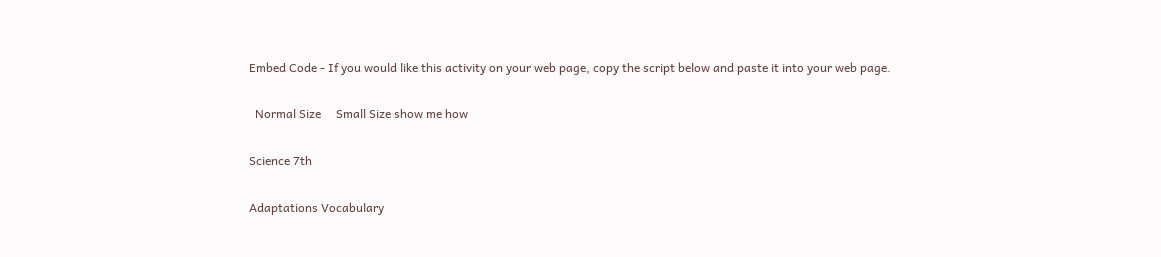Embed Code - If you would like this activity on your web page, copy the script below and paste it into your web page.

  Normal Size     Small Size show me how

Science 7th

Adaptations Vocabulary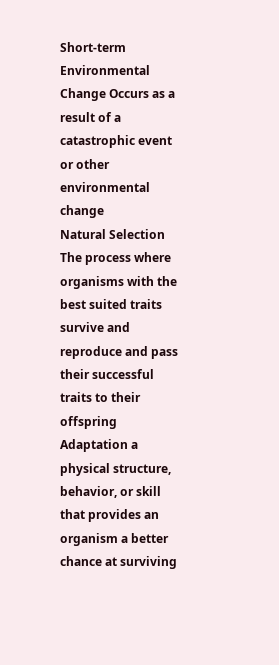Short-term Environmental Change Occurs as a result of a catastrophic event or other environmental change
Natural Selection The process where organisms with the best suited traits survive and reproduce and pass their successful traits to their offspring
Adaptation a physical structure, behavior, or skill that provides an organism a better chance at surviving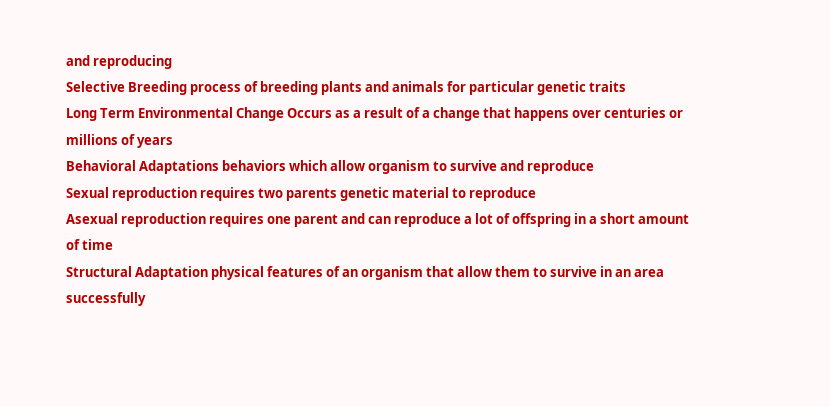and reproducing
Selective Breeding process of breeding plants and animals for particular genetic traits
Long Term Environmental Change Occurs as a result of a change that happens over centuries or millions of years
Behavioral Adaptations behaviors which allow organism to survive and reproduce
Sexual reproduction requires two parents genetic material to reproduce
Asexual reproduction requires one parent and can reproduce a lot of offspring in a short amount of time
Structural Adaptation physical features of an organism that allow them to survive in an area successfully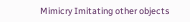Mimicry Imitating other objects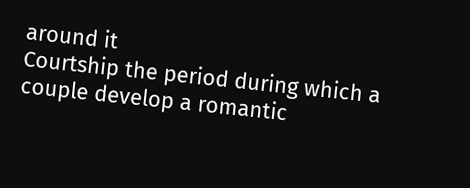around it
Courtship the period during which a couple develop a romantic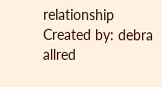relationship
Created by: debra allred